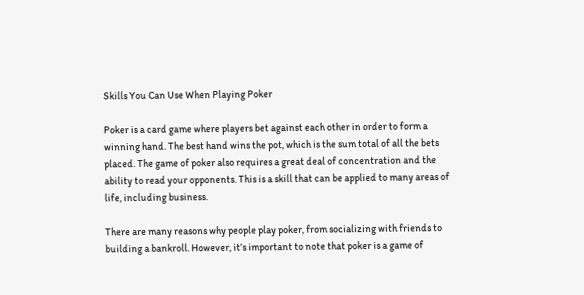Skills You Can Use When Playing Poker

Poker is a card game where players bet against each other in order to form a winning hand. The best hand wins the pot, which is the sum total of all the bets placed. The game of poker also requires a great deal of concentration and the ability to read your opponents. This is a skill that can be applied to many areas of life, including business.

There are many reasons why people play poker, from socializing with friends to building a bankroll. However, it’s important to note that poker is a game of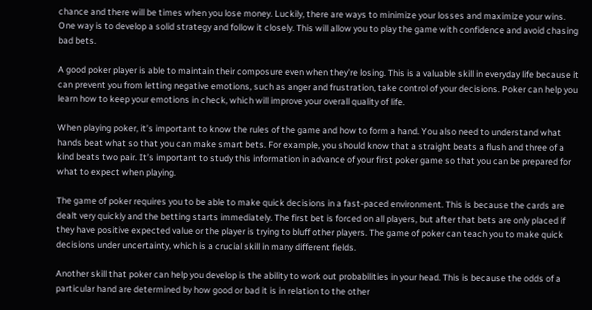chance and there will be times when you lose money. Luckily, there are ways to minimize your losses and maximize your wins. One way is to develop a solid strategy and follow it closely. This will allow you to play the game with confidence and avoid chasing bad bets.

A good poker player is able to maintain their composure even when they’re losing. This is a valuable skill in everyday life because it can prevent you from letting negative emotions, such as anger and frustration, take control of your decisions. Poker can help you learn how to keep your emotions in check, which will improve your overall quality of life.

When playing poker, it’s important to know the rules of the game and how to form a hand. You also need to understand what hands beat what so that you can make smart bets. For example, you should know that a straight beats a flush and three of a kind beats two pair. It’s important to study this information in advance of your first poker game so that you can be prepared for what to expect when playing.

The game of poker requires you to be able to make quick decisions in a fast-paced environment. This is because the cards are dealt very quickly and the betting starts immediately. The first bet is forced on all players, but after that bets are only placed if they have positive expected value or the player is trying to bluff other players. The game of poker can teach you to make quick decisions under uncertainty, which is a crucial skill in many different fields.

Another skill that poker can help you develop is the ability to work out probabilities in your head. This is because the odds of a particular hand are determined by how good or bad it is in relation to the other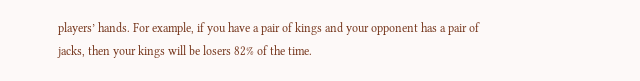players’ hands. For example, if you have a pair of kings and your opponent has a pair of jacks, then your kings will be losers 82% of the time.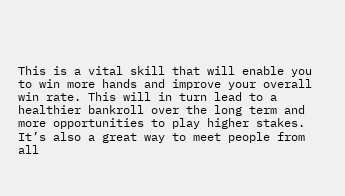This is a vital skill that will enable you to win more hands and improve your overall win rate. This will in turn lead to a healthier bankroll over the long term and more opportunities to play higher stakes. It’s also a great way to meet people from all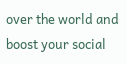over the world and boost your social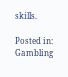skills.

Posted in: Gambling